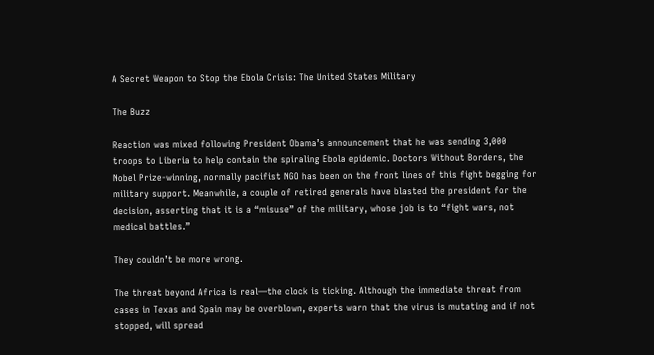A Secret Weapon to Stop the Ebola Crisis: The United States Military

The Buzz

Reaction was mixed following President Obama’s announcement that he was sending 3,000 troops to Liberia to help contain the spiraling Ebola epidemic. Doctors Without Borders, the Nobel Prize-winning, normally pacifist NGO has been on the front lines of this fight begging for military support. Meanwhile, a couple of retired generals have blasted the president for the decision, asserting that it is a “misuse” of the military, whose job is to “fight wars, not medical battles.”

They couldn’t be more wrong.

The threat beyond Africa is real—the clock is ticking. Although the immediate threat from cases in Texas and Spain may be overblown, experts warn that the virus is mutating and if not stopped, will spread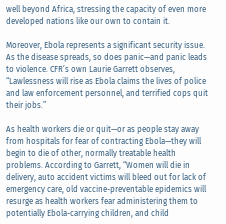well beyond Africa, stressing the capacity of even more developed nations like our own to contain it.

Moreover, Ebola represents a significant security issue. As the disease spreads, so does panic—and panic leads to violence. CFR’s own Laurie Garrett observes, “Lawlessness will rise as Ebola claims the lives of police and law enforcement personnel, and terrified cops quit their jobs.”

As health workers die or quit—or as people stay away from hospitals for fear of contracting Ebola—they will begin to die of other, normally treatable health problems. According to Garrett, “Women will die in delivery, auto accident victims will bleed out for lack of emergency care, old vaccine-preventable epidemics will resurge as health workers fear administering them to potentially Ebola-carrying children, and child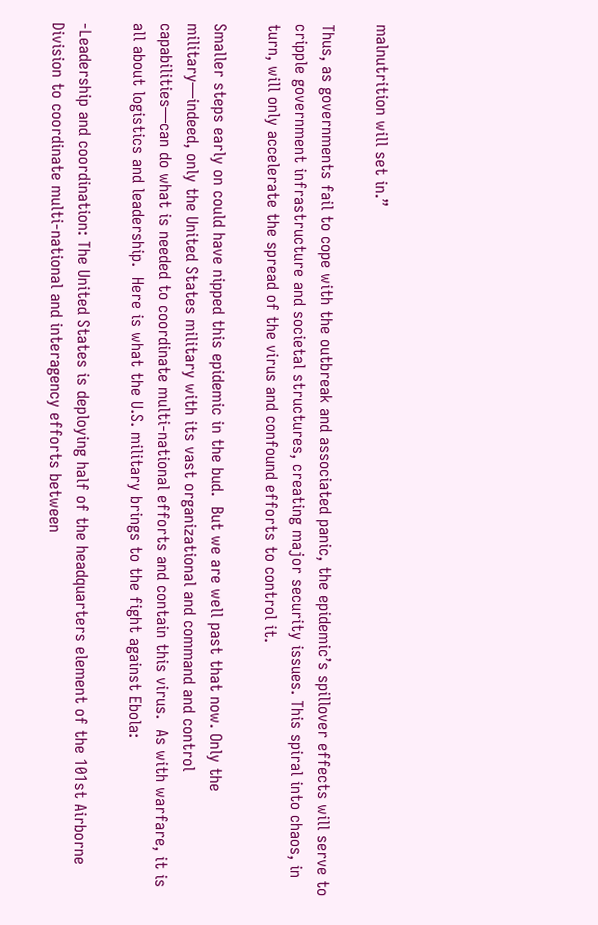malnutrition will set in.”

Thus, as governments fail to cope with the outbreak and associated panic, the epidemic’s spillover effects will serve to cripple government infrastructure and societal structures, creating major security issues. This spiral into chaos, in turn, will only accelerate the spread of the virus and confound efforts to control it.

Smaller steps early on could have nipped this epidemic in the bud.  But we are well past that now. Only the military—indeed, only the United States military with its vast organizational and command and control capabilities—can do what is needed to coordinate multi-national efforts and contain this virus.  As with warfare, it is all about logistics and leadership.  Here is what the U.S. military brings to the fight against Ebola:

-Leadership and coordination: The United States is deploying half of the headquarters element of the 101st Airborne Division to coordinate multi-national and interagency efforts between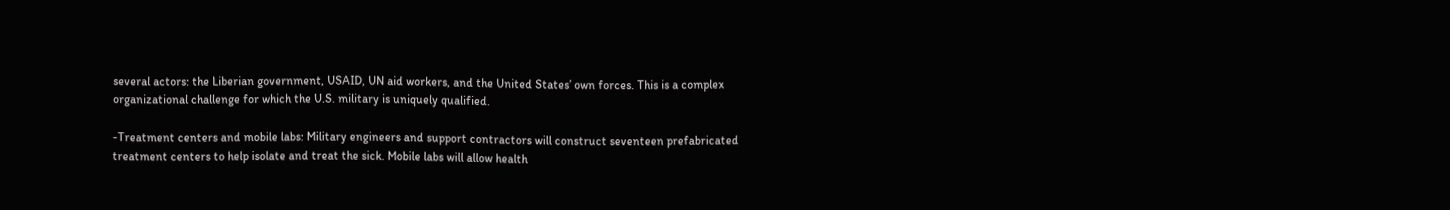several actors: the Liberian government, USAID, UN aid workers, and the United States’ own forces. This is a complex organizational challenge for which the U.S. military is uniquely qualified.

-Treatment centers and mobile labs: Military engineers and support contractors will construct seventeen prefabricated treatment centers to help isolate and treat the sick. Mobile labs will allow health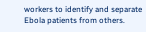workers to identify and separate Ebola patients from others.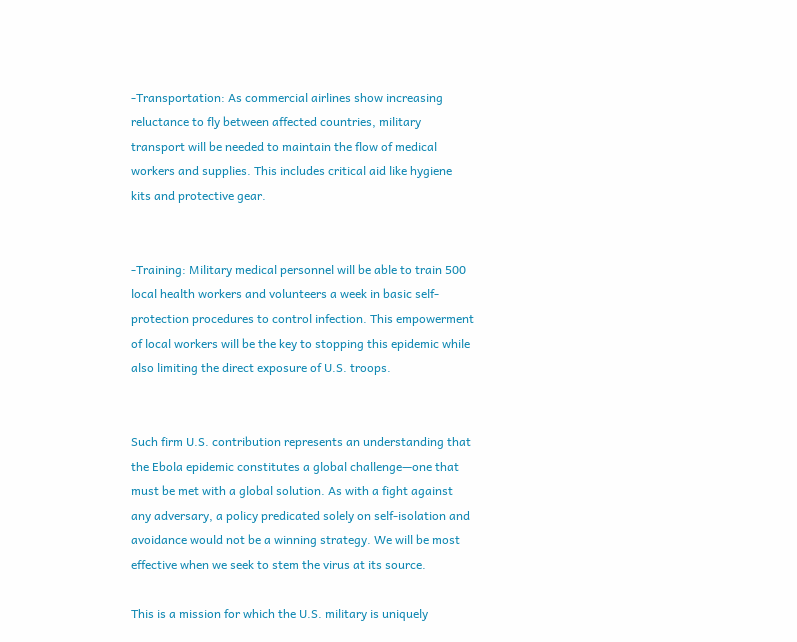-Transportation: As commercial airlines show increasing reluctance to fly between affected countries, military transport will be needed to maintain the flow of medical workers and supplies. This includes critical aid like hygiene kits and protective gear.


-Training: Military medical personnel will be able to train 500 local health workers and volunteers a week in basic self-protection procedures to control infection. This empowerment of local workers will be the key to stopping this epidemic while also limiting the direct exposure of U.S. troops.


Such firm U.S. contribution represents an understanding that the Ebola epidemic constitutes a global challenge—one that must be met with a global solution. As with a fight against any adversary, a policy predicated solely on self-isolation and avoidance would not be a winning strategy. We will be most effective when we seek to stem the virus at its source.

This is a mission for which the U.S. military is uniquely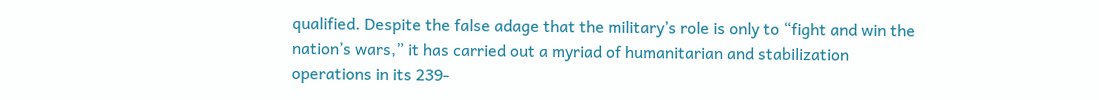qualified. Despite the false adage that the military’s role is only to “fight and win the nation’s wars,” it has carried out a myriad of humanitarian and stabilization operations in its 239-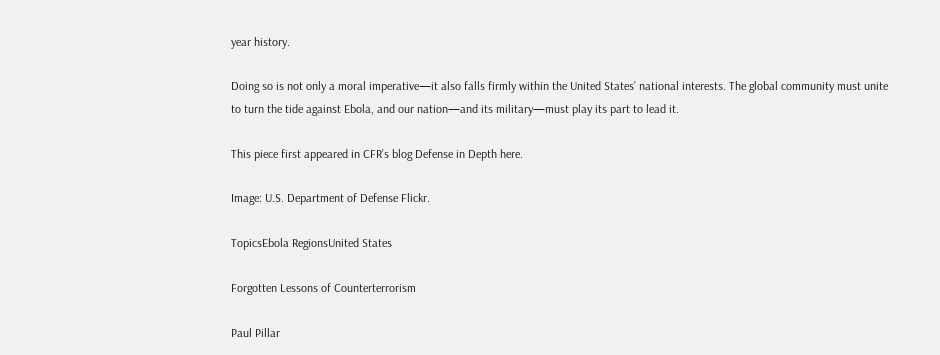year history.

Doing so is not only a moral imperative—it also falls firmly within the United States’ national interests. The global community must unite to turn the tide against Ebola, and our nation—and its military—must play its part to lead it.

This piece first appeared in CFR’s blog Defense in Depth here.

Image: U.S. Department of Defense Flickr.

TopicsEbola RegionsUnited States

Forgotten Lessons of Counterterrorism

Paul Pillar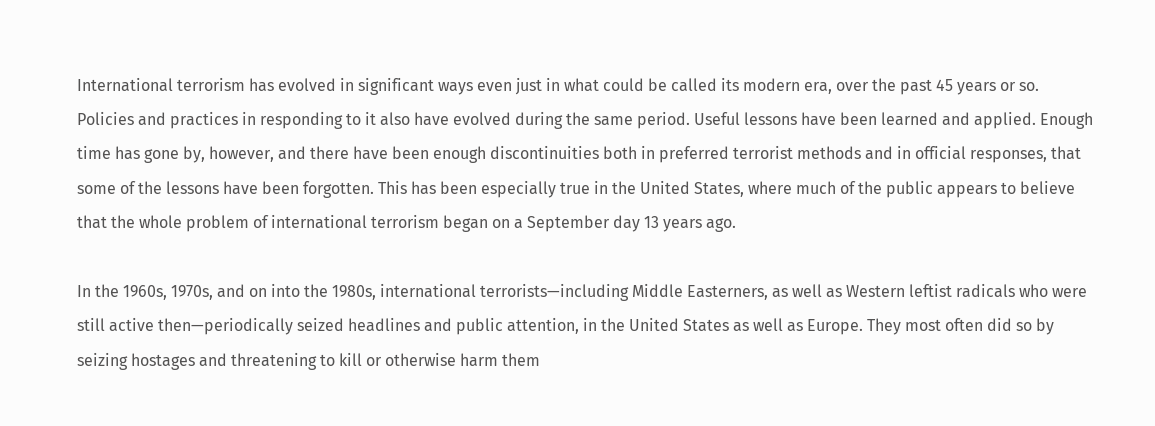International terrorism has evolved in significant ways even just in what could be called its modern era, over the past 45 years or so. Policies and practices in responding to it also have evolved during the same period. Useful lessons have been learned and applied. Enough time has gone by, however, and there have been enough discontinuities both in preferred terrorist methods and in official responses, that some of the lessons have been forgotten. This has been especially true in the United States, where much of the public appears to believe that the whole problem of international terrorism began on a September day 13 years ago.

In the 1960s, 1970s, and on into the 1980s, international terrorists—including Middle Easterners, as well as Western leftist radicals who were still active then—periodically seized headlines and public attention, in the United States as well as Europe. They most often did so by seizing hostages and threatening to kill or otherwise harm them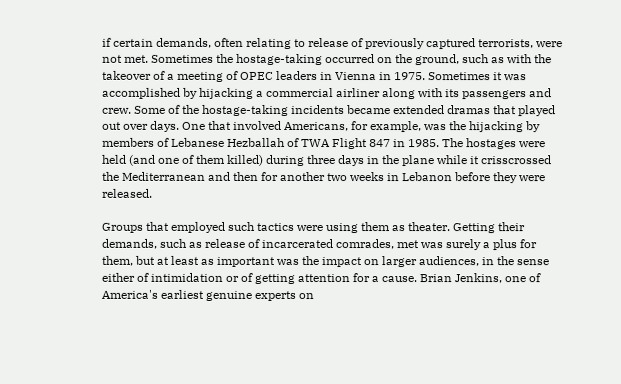if certain demands, often relating to release of previously captured terrorists, were not met. Sometimes the hostage-taking occurred on the ground, such as with the takeover of a meeting of OPEC leaders in Vienna in 1975. Sometimes it was accomplished by hijacking a commercial airliner along with its passengers and crew. Some of the hostage-taking incidents became extended dramas that played out over days. One that involved Americans, for example, was the hijacking by members of Lebanese Hezballah of TWA Flight 847 in 1985. The hostages were held (and one of them killed) during three days in the plane while it crisscrossed the Mediterranean and then for another two weeks in Lebanon before they were released.

Groups that employed such tactics were using them as theater. Getting their demands, such as release of incarcerated comrades, met was surely a plus for them, but at least as important was the impact on larger audiences, in the sense either of intimidation or of getting attention for a cause. Brian Jenkins, one of America's earliest genuine experts on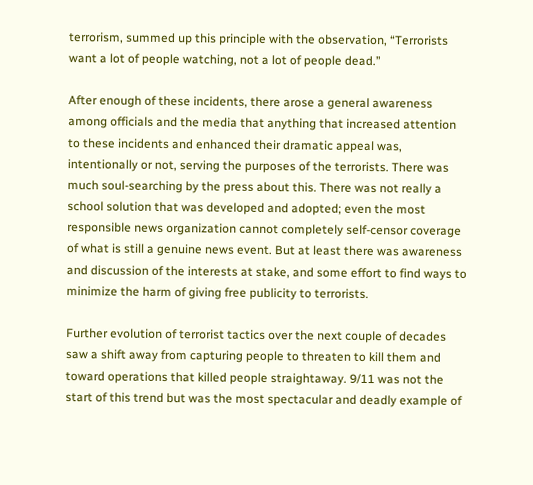terrorism, summed up this principle with the observation, “Terrorists want a lot of people watching, not a lot of people dead.”

After enough of these incidents, there arose a general awareness among officials and the media that anything that increased attention to these incidents and enhanced their dramatic appeal was, intentionally or not, serving the purposes of the terrorists. There was much soul-searching by the press about this. There was not really a school solution that was developed and adopted; even the most responsible news organization cannot completely self-censor coverage of what is still a genuine news event. But at least there was awareness and discussion of the interests at stake, and some effort to find ways to minimize the harm of giving free publicity to terrorists.

Further evolution of terrorist tactics over the next couple of decades saw a shift away from capturing people to threaten to kill them and toward operations that killed people straightaway. 9/11 was not the start of this trend but was the most spectacular and deadly example of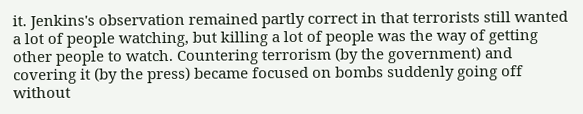it. Jenkins's observation remained partly correct in that terrorists still wanted a lot of people watching, but killing a lot of people was the way of getting other people to watch. Countering terrorism (by the government) and covering it (by the press) became focused on bombs suddenly going off without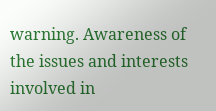warning. Awareness of the issues and interests involved in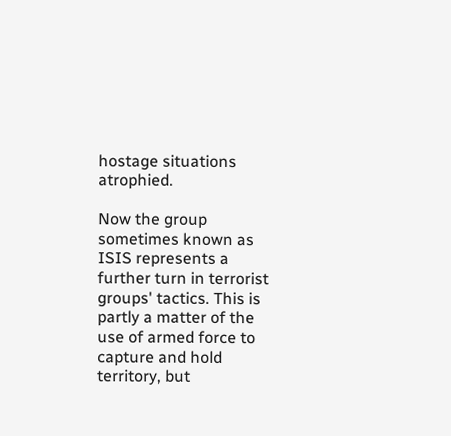hostage situations atrophied.

Now the group sometimes known as ISIS represents a further turn in terrorist groups' tactics. This is partly a matter of the use of armed force to capture and hold territory, but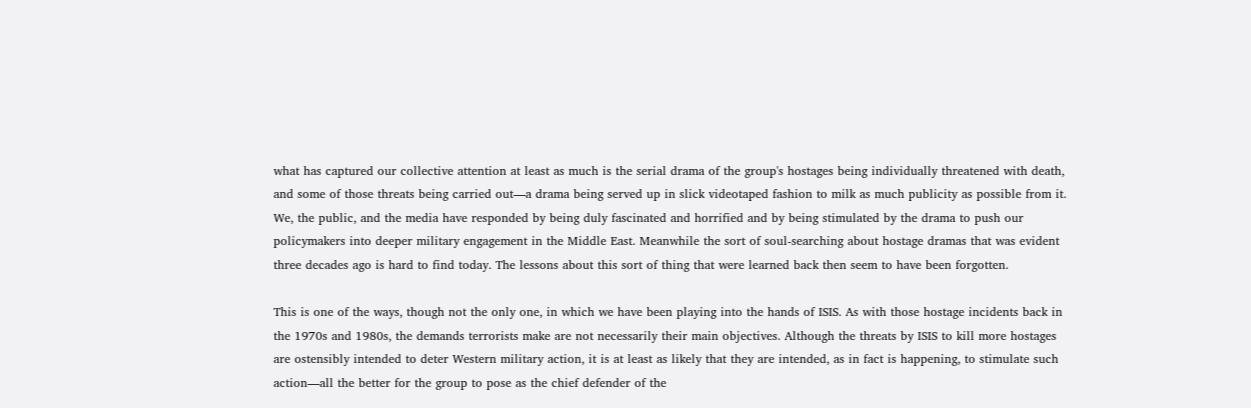what has captured our collective attention at least as much is the serial drama of the group's hostages being individually threatened with death, and some of those threats being carried out—a drama being served up in slick videotaped fashion to milk as much publicity as possible from it. We, the public, and the media have responded by being duly fascinated and horrified and by being stimulated by the drama to push our policymakers into deeper military engagement in the Middle East. Meanwhile the sort of soul-searching about hostage dramas that was evident three decades ago is hard to find today. The lessons about this sort of thing that were learned back then seem to have been forgotten.

This is one of the ways, though not the only one, in which we have been playing into the hands of ISIS. As with those hostage incidents back in the 1970s and 1980s, the demands terrorists make are not necessarily their main objectives. Although the threats by ISIS to kill more hostages are ostensibly intended to deter Western military action, it is at least as likely that they are intended, as in fact is happening, to stimulate such action—all the better for the group to pose as the chief defender of the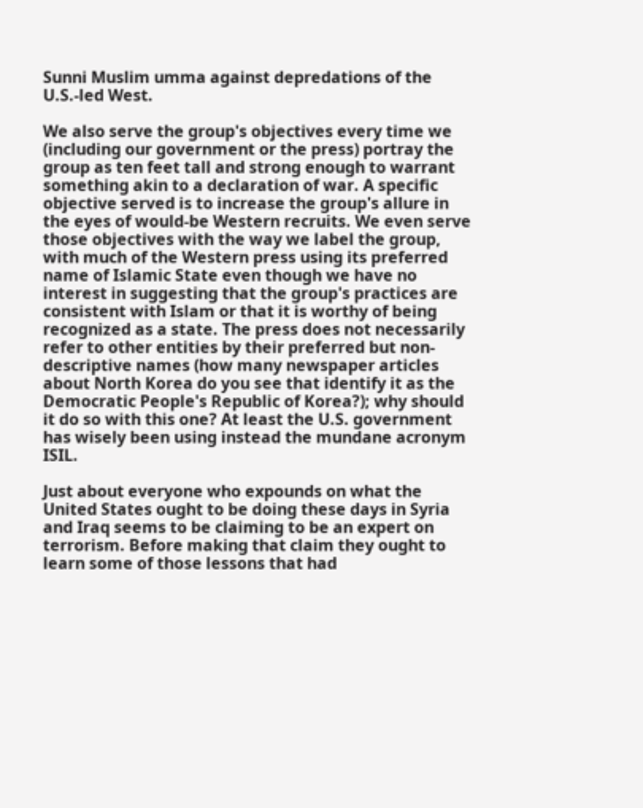Sunni Muslim umma against depredations of the U.S.-led West.

We also serve the group's objectives every time we (including our government or the press) portray the group as ten feet tall and strong enough to warrant something akin to a declaration of war. A specific objective served is to increase the group's allure in the eyes of would-be Western recruits. We even serve those objectives with the way we label the group, with much of the Western press using its preferred name of Islamic State even though we have no interest in suggesting that the group's practices are consistent with Islam or that it is worthy of being recognized as a state. The press does not necessarily refer to other entities by their preferred but non-descriptive names (how many newspaper articles about North Korea do you see that identify it as the Democratic People's Republic of Korea?); why should it do so with this one? At least the U.S. government has wisely been using instead the mundane acronym ISIL.

Just about everyone who expounds on what the United States ought to be doing these days in Syria and Iraq seems to be claiming to be an expert on terrorism. Before making that claim they ought to learn some of those lessons that had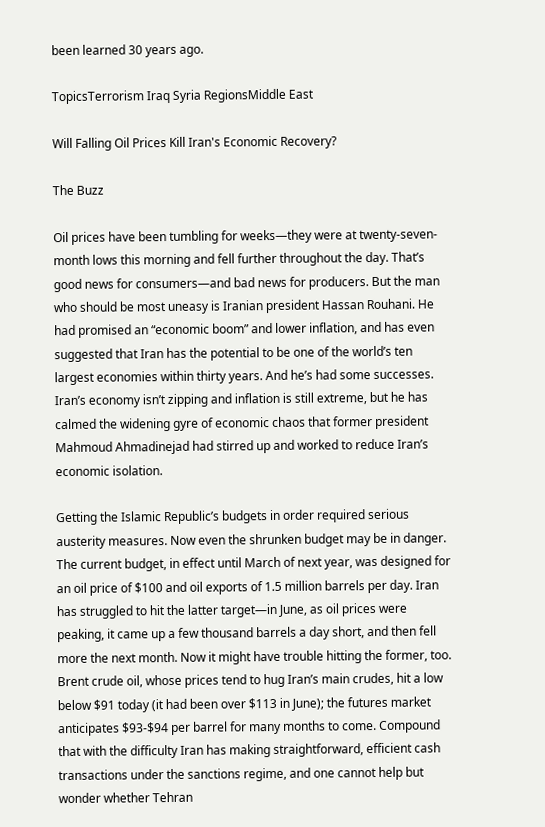been learned 30 years ago.

TopicsTerrorism Iraq Syria RegionsMiddle East

Will Falling Oil Prices Kill Iran's Economic Recovery?

The Buzz

Oil prices have been tumbling for weeks—they were at twenty-seven-month lows this morning and fell further throughout the day. That’s good news for consumers—and bad news for producers. But the man who should be most uneasy is Iranian president Hassan Rouhani. He had promised an “economic boom” and lower inflation, and has even suggested that Iran has the potential to be one of the world’s ten largest economies within thirty years. And he’s had some successes. Iran’s economy isn’t zipping and inflation is still extreme, but he has calmed the widening gyre of economic chaos that former president Mahmoud Ahmadinejad had stirred up and worked to reduce Iran’s economic isolation.

Getting the Islamic Republic’s budgets in order required serious austerity measures. Now even the shrunken budget may be in danger. The current budget, in effect until March of next year, was designed for an oil price of $100 and oil exports of 1.5 million barrels per day. Iran has struggled to hit the latter target—in June, as oil prices were peaking, it came up a few thousand barrels a day short, and then fell more the next month. Now it might have trouble hitting the former, too. Brent crude oil, whose prices tend to hug Iran’s main crudes, hit a low below $91 today (it had been over $113 in June); the futures market anticipates $93-$94 per barrel for many months to come. Compound that with the difficulty Iran has making straightforward, efficient cash transactions under the sanctions regime, and one cannot help but wonder whether Tehran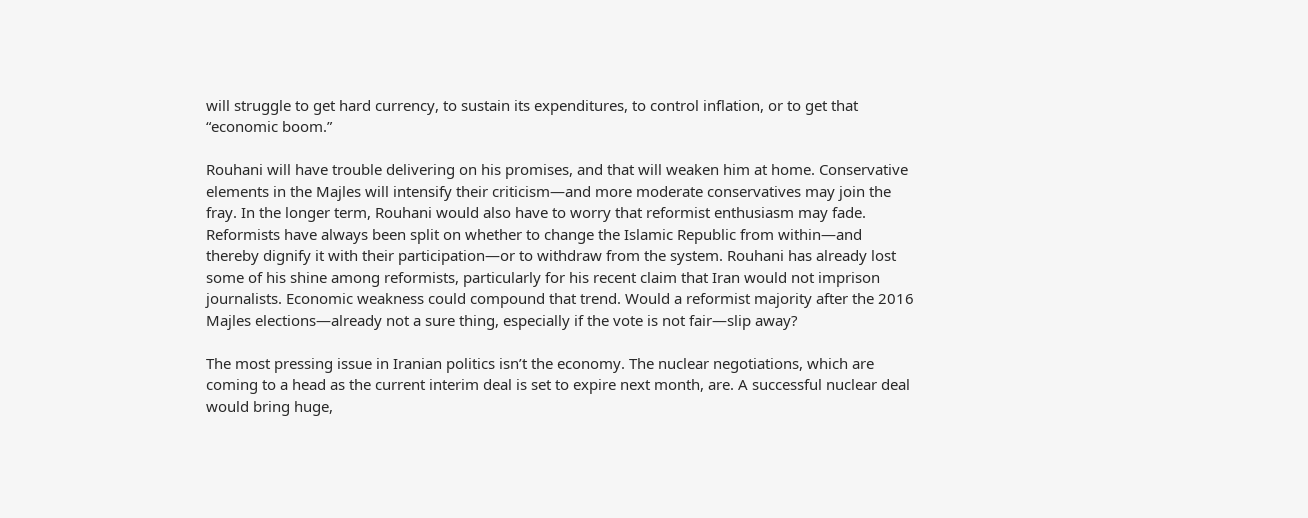will struggle to get hard currency, to sustain its expenditures, to control inflation, or to get that “economic boom.”

Rouhani will have trouble delivering on his promises, and that will weaken him at home. Conservative elements in the Majles will intensify their criticism—and more moderate conservatives may join the fray. In the longer term, Rouhani would also have to worry that reformist enthusiasm may fade. Reformists have always been split on whether to change the Islamic Republic from within—and thereby dignify it with their participation—or to withdraw from the system. Rouhani has already lost some of his shine among reformists, particularly for his recent claim that Iran would not imprison journalists. Economic weakness could compound that trend. Would a reformist majority after the 2016 Majles elections—already not a sure thing, especially if the vote is not fair—slip away?

The most pressing issue in Iranian politics isn’t the economy. The nuclear negotiations, which are coming to a head as the current interim deal is set to expire next month, are. A successful nuclear deal would bring huge,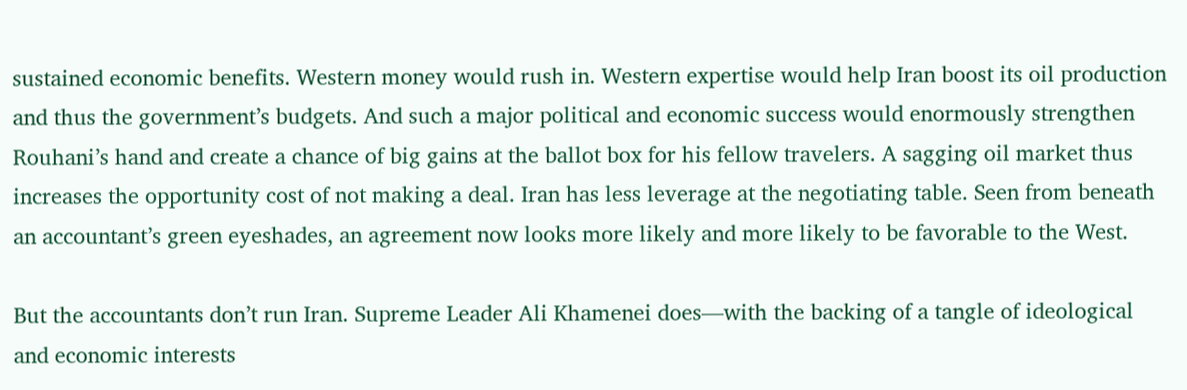sustained economic benefits. Western money would rush in. Western expertise would help Iran boost its oil production and thus the government’s budgets. And such a major political and economic success would enormously strengthen Rouhani’s hand and create a chance of big gains at the ballot box for his fellow travelers. A sagging oil market thus increases the opportunity cost of not making a deal. Iran has less leverage at the negotiating table. Seen from beneath an accountant’s green eyeshades, an agreement now looks more likely and more likely to be favorable to the West.

But the accountants don’t run Iran. Supreme Leader Ali Khamenei does—with the backing of a tangle of ideological and economic interests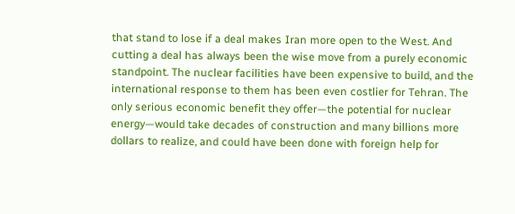that stand to lose if a deal makes Iran more open to the West. And cutting a deal has always been the wise move from a purely economic standpoint. The nuclear facilities have been expensive to build, and the international response to them has been even costlier for Tehran. The only serious economic benefit they offer—the potential for nuclear energy—would take decades of construction and many billions more dollars to realize, and could have been done with foreign help for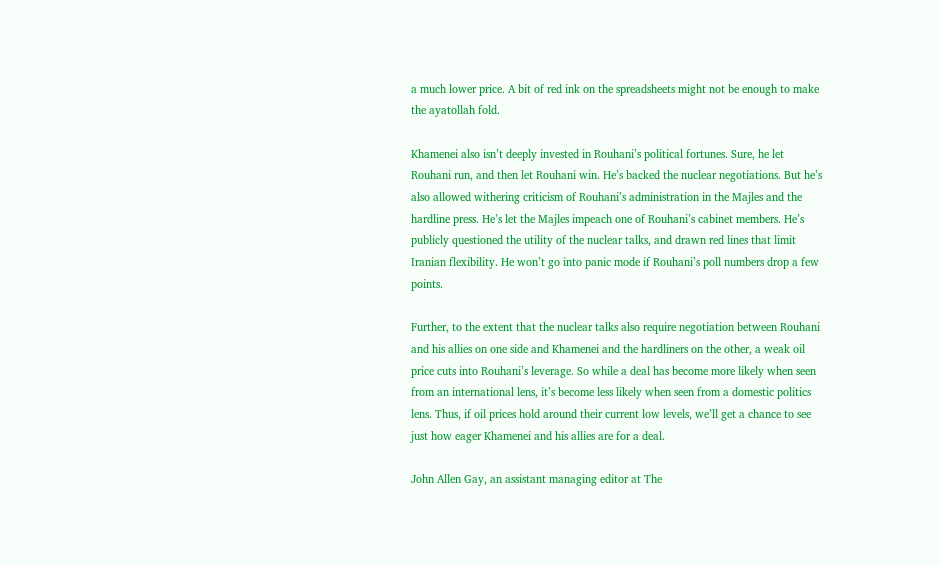a much lower price. A bit of red ink on the spreadsheets might not be enough to make the ayatollah fold.

Khamenei also isn’t deeply invested in Rouhani’s political fortunes. Sure, he let Rouhani run, and then let Rouhani win. He’s backed the nuclear negotiations. But he’s also allowed withering criticism of Rouhani’s administration in the Majles and the hardline press. He’s let the Majles impeach one of Rouhani’s cabinet members. He’s publicly questioned the utility of the nuclear talks, and drawn red lines that limit Iranian flexibility. He won’t go into panic mode if Rouhani’s poll numbers drop a few points.

Further, to the extent that the nuclear talks also require negotiation between Rouhani and his allies on one side and Khamenei and the hardliners on the other, a weak oil price cuts into Rouhani’s leverage. So while a deal has become more likely when seen from an international lens, it’s become less likely when seen from a domestic politics lens. Thus, if oil prices hold around their current low levels, we’ll get a chance to see just how eager Khamenei and his allies are for a deal.

John Allen Gay, an assistant managing editor at The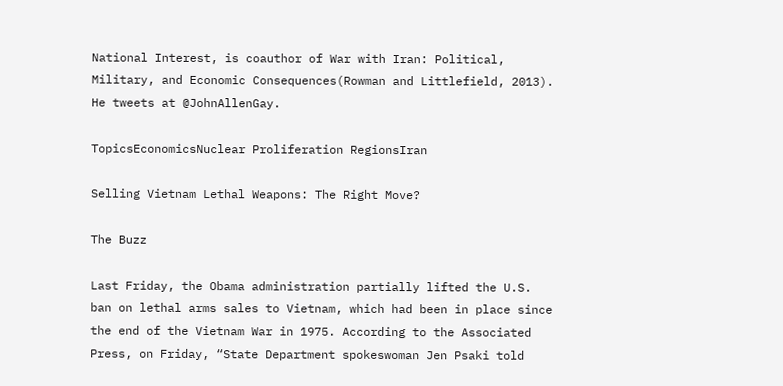National Interest, is coauthor of War with Iran: Political, Military, and Economic Consequences(Rowman and Littlefield, 2013). He tweets at @JohnAllenGay.

TopicsEconomicsNuclear Proliferation RegionsIran

Selling Vietnam Lethal Weapons: The Right Move?

The Buzz

Last Friday, the Obama administration partially lifted the U.S. ban on lethal arms sales to Vietnam, which had been in place since the end of the Vietnam War in 1975. According to the Associated Press, on Friday, “State Department spokeswoman Jen Psaki told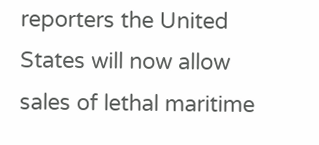reporters the United States will now allow sales of lethal maritime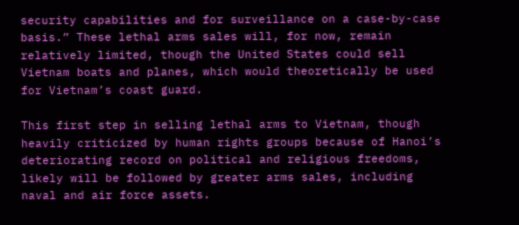security capabilities and for surveillance on a case-by-case basis.” These lethal arms sales will, for now, remain relatively limited, though the United States could sell Vietnam boats and planes, which would theoretically be used for Vietnam’s coast guard.

This first step in selling lethal arms to Vietnam, though heavily criticized by human rights groups because of Hanoi’s deteriorating record on political and religious freedoms, likely will be followed by greater arms sales, including naval and air force assets.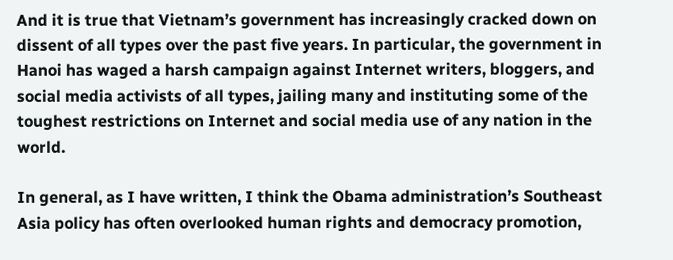And it is true that Vietnam’s government has increasingly cracked down on dissent of all types over the past five years. In particular, the government in Hanoi has waged a harsh campaign against Internet writers, bloggers, and social media activists of all types, jailing many and instituting some of the toughest restrictions on Internet and social media use of any nation in the world.

In general, as I have written, I think the Obama administration’s Southeast Asia policy has often overlooked human rights and democracy promotion,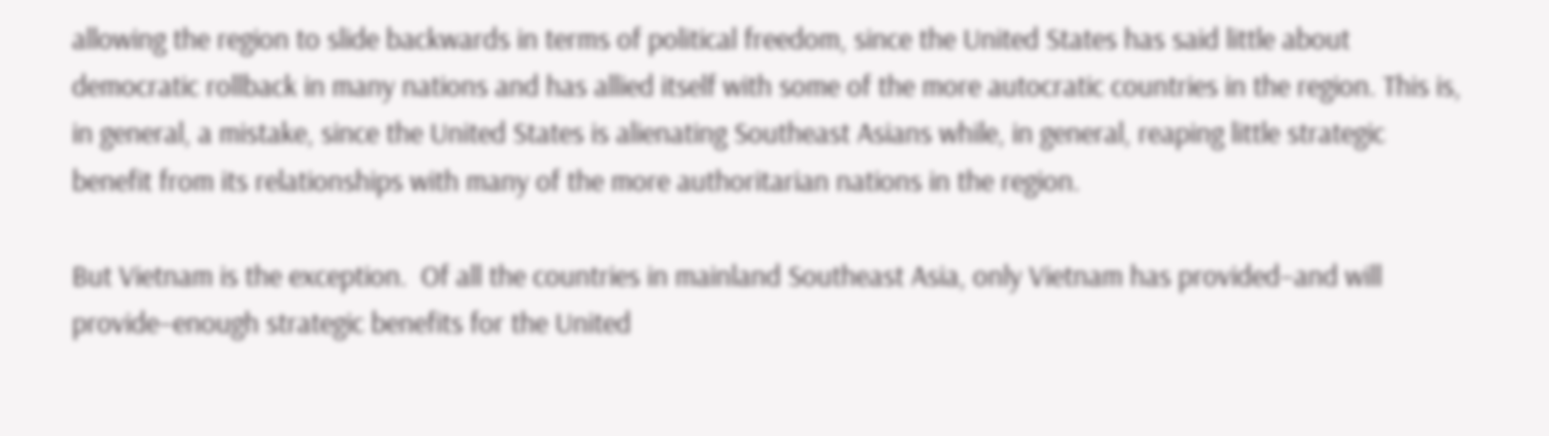allowing the region to slide backwards in terms of political freedom, since the United States has said little about democratic rollback in many nations and has allied itself with some of the more autocratic countries in the region. This is, in general, a mistake, since the United States is alienating Southeast Asians while, in general, reaping little strategic benefit from its relationships with many of the more authoritarian nations in the region.

But Vietnam is the exception.  Of all the countries in mainland Southeast Asia, only Vietnam has provided–and will provide–enough strategic benefits for the United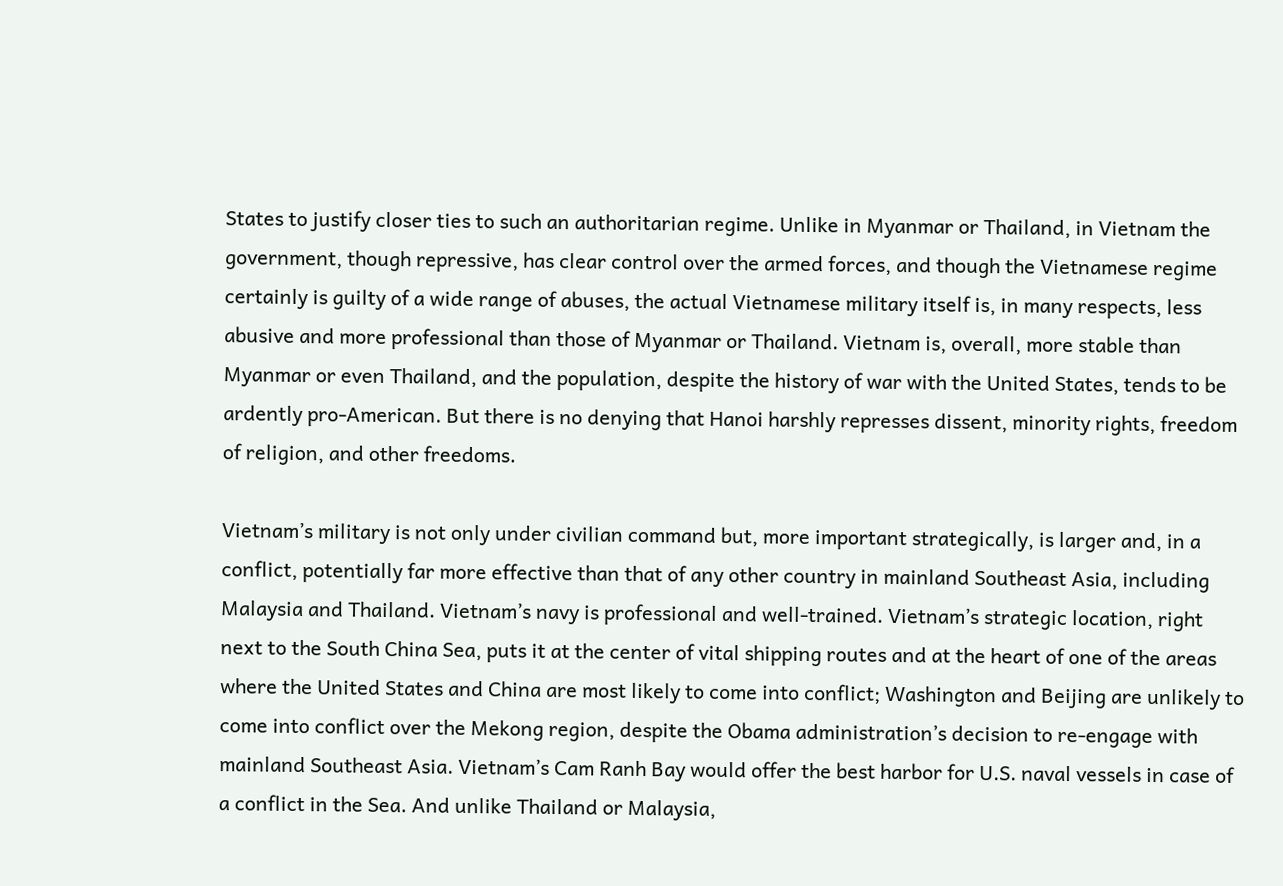States to justify closer ties to such an authoritarian regime. Unlike in Myanmar or Thailand, in Vietnam the government, though repressive, has clear control over the armed forces, and though the Vietnamese regime certainly is guilty of a wide range of abuses, the actual Vietnamese military itself is, in many respects, less abusive and more professional than those of Myanmar or Thailand. Vietnam is, overall, more stable than Myanmar or even Thailand, and the population, despite the history of war with the United States, tends to be ardently pro-American. But there is no denying that Hanoi harshly represses dissent, minority rights, freedom of religion, and other freedoms.

Vietnam’s military is not only under civilian command but, more important strategically, is larger and, in a conflict, potentially far more effective than that of any other country in mainland Southeast Asia, including Malaysia and Thailand. Vietnam’s navy is professional and well-trained. Vietnam’s strategic location, right next to the South China Sea, puts it at the center of vital shipping routes and at the heart of one of the areas where the United States and China are most likely to come into conflict; Washington and Beijing are unlikely to come into conflict over the Mekong region, despite the Obama administration’s decision to re-engage with mainland Southeast Asia. Vietnam’s Cam Ranh Bay would offer the best harbor for U.S. naval vessels in case of a conflict in the Sea. And unlike Thailand or Malaysia,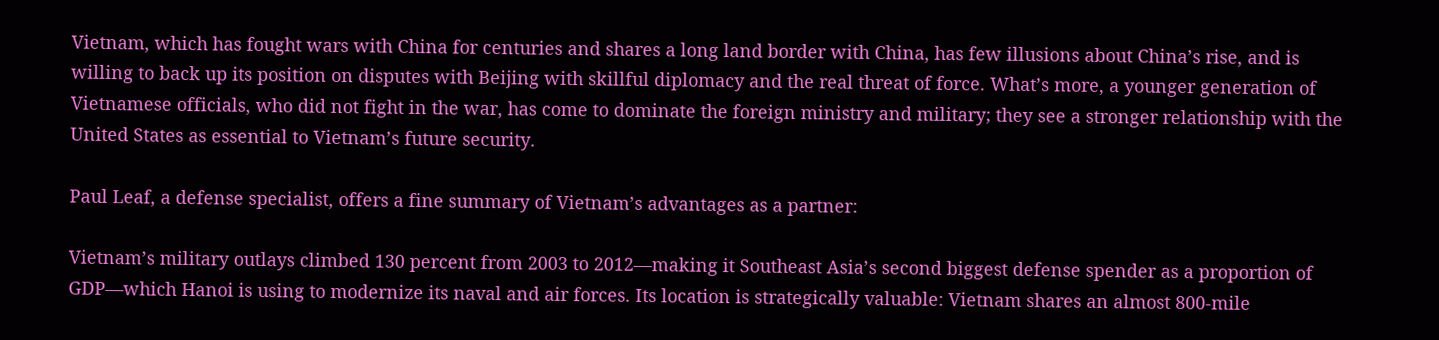Vietnam, which has fought wars with China for centuries and shares a long land border with China, has few illusions about China’s rise, and is willing to back up its position on disputes with Beijing with skillful diplomacy and the real threat of force. What’s more, a younger generation of Vietnamese officials, who did not fight in the war, has come to dominate the foreign ministry and military; they see a stronger relationship with the United States as essential to Vietnam’s future security.

Paul Leaf, a defense specialist, offers a fine summary of Vietnam’s advantages as a partner:

Vietnam’s military outlays climbed 130 percent from 2003 to 2012—making it Southeast Asia’s second biggest defense spender as a proportion of GDP—which Hanoi is using to modernize its naval and air forces. Its location is strategically valuable: Vietnam shares an almost 800-mile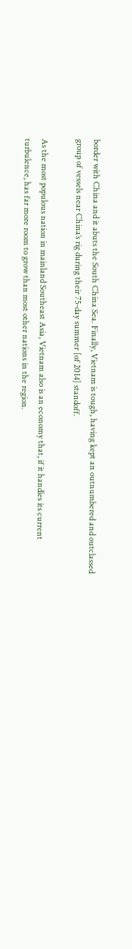border with China and it abuts the South China Sea. Finally, Vietnam is tough, having kept an outnumbered and outclassed group of vessels near China’s rig during their 75-day summer [of 2014] standoff.

As the most populous nation in mainland Southeast Asia, Vietnam also is an economy that, if it handles its current turbulence, has far more room to grow than most other nations in the region.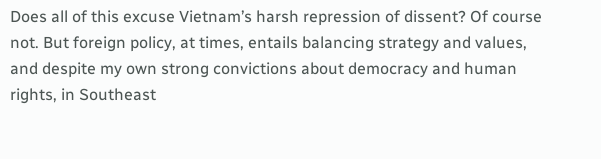Does all of this excuse Vietnam’s harsh repression of dissent? Of course not. But foreign policy, at times, entails balancing strategy and values, and despite my own strong convictions about democracy and human rights, in Southeast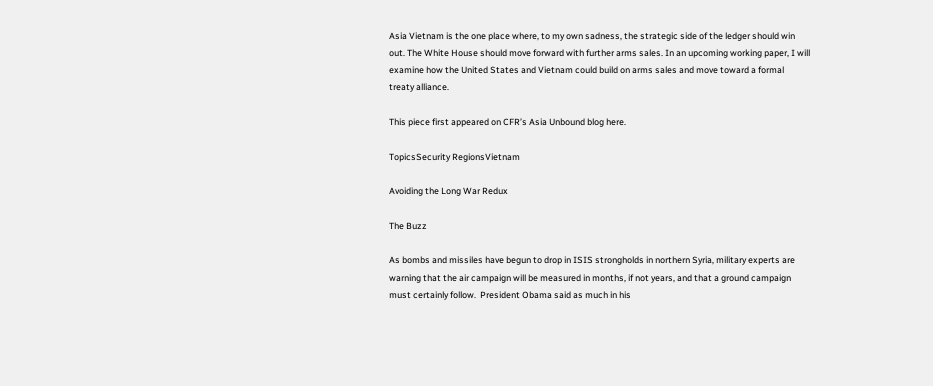Asia Vietnam is the one place where, to my own sadness, the strategic side of the ledger should win out. The White House should move forward with further arms sales. In an upcoming working paper, I will examine how the United States and Vietnam could build on arms sales and move toward a formal treaty alliance.

This piece first appeared on CFR’s Asia Unbound blog here.

TopicsSecurity RegionsVietnam

Avoiding the Long War Redux

The Buzz

As bombs and missiles have begun to drop in ISIS strongholds in northern Syria, military experts are warning that the air campaign will be measured in months, if not years, and that a ground campaign must certainly follow.  President Obama said as much in his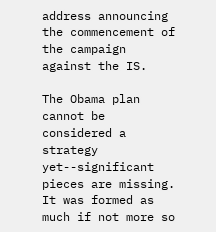address announcing the commencement of the campaign against the IS.

The Obama plan cannot be considered a strategy yet--significant pieces are missing. It was formed as much if not more so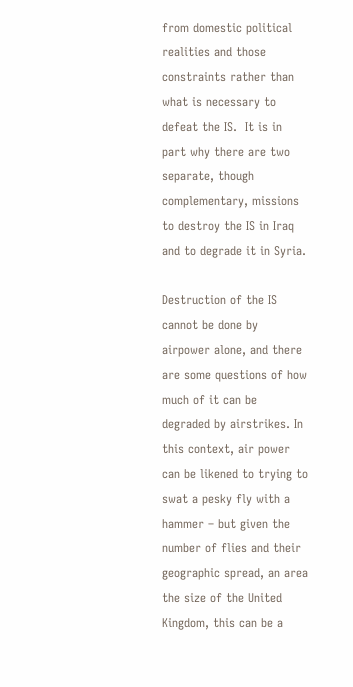from domestic political realities and those constraints rather than what is necessary to defeat the IS.  It is in part why there are two separate, though complementary, missions to destroy the IS in Iraq and to degrade it in Syria.

Destruction of the IS cannot be done by airpower alone, and there are some questions of how much of it can be degraded by airstrikes. In this context, air power can be likened to trying to swat a pesky fly with a hammer – but given the number of flies and their geographic spread, an area the size of the United Kingdom, this can be a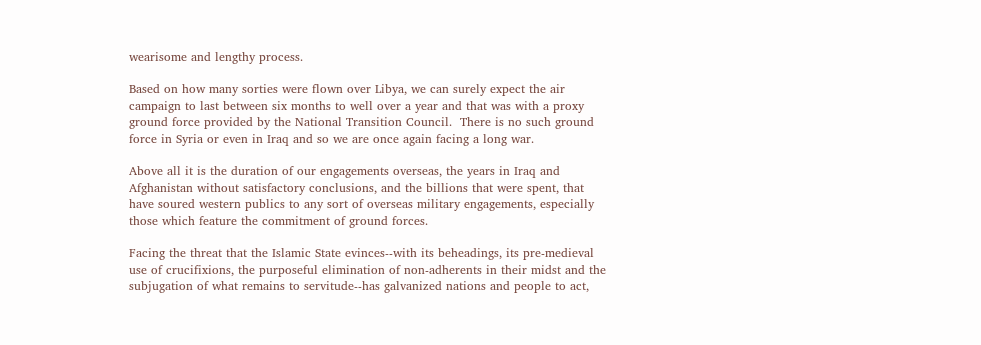wearisome and lengthy process.

Based on how many sorties were flown over Libya, we can surely expect the air campaign to last between six months to well over a year and that was with a proxy ground force provided by the National Transition Council.  There is no such ground force in Syria or even in Iraq and so we are once again facing a long war.

Above all it is the duration of our engagements overseas, the years in Iraq and Afghanistan without satisfactory conclusions, and the billions that were spent, that have soured western publics to any sort of overseas military engagements, especially those which feature the commitment of ground forces.

Facing the threat that the Islamic State evinces--with its beheadings, its pre-medieval use of crucifixions, the purposeful elimination of non-adherents in their midst and the subjugation of what remains to servitude--has galvanized nations and people to act,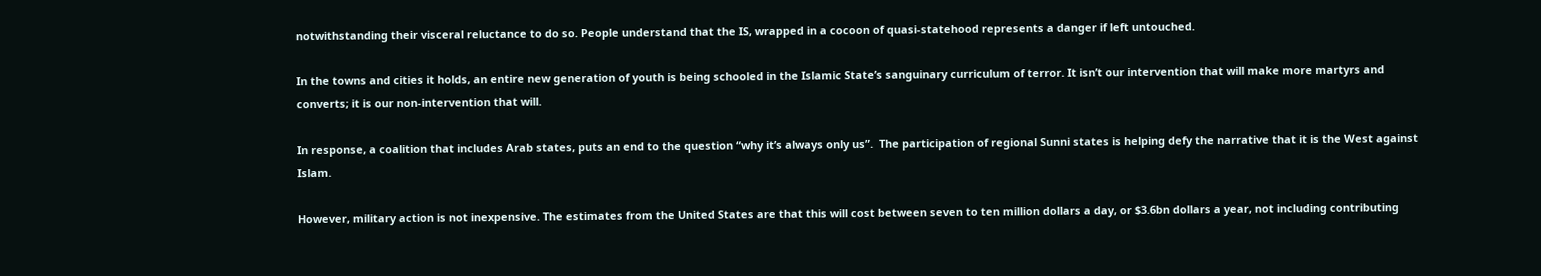notwithstanding their visceral reluctance to do so. People understand that the IS, wrapped in a cocoon of quasi-statehood represents a danger if left untouched.

In the towns and cities it holds, an entire new generation of youth is being schooled in the Islamic State’s sanguinary curriculum of terror. It isn’t our intervention that will make more martyrs and converts; it is our non-intervention that will.

In response, a coalition that includes Arab states, puts an end to the question “why it’s always only us”.  The participation of regional Sunni states is helping defy the narrative that it is the West against Islam.

However, military action is not inexpensive. The estimates from the United States are that this will cost between seven to ten million dollars a day, or $3.6bn dollars a year, not including contributing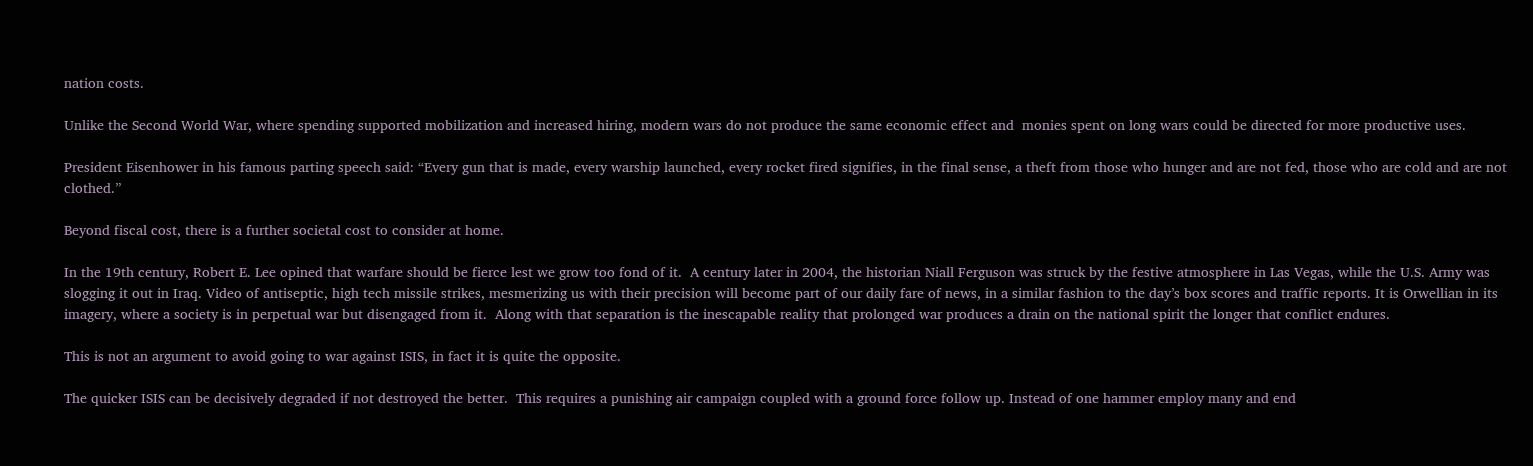nation costs.

Unlike the Second World War, where spending supported mobilization and increased hiring, modern wars do not produce the same economic effect and  monies spent on long wars could be directed for more productive uses.

President Eisenhower in his famous parting speech said: “Every gun that is made, every warship launched, every rocket fired signifies, in the final sense, a theft from those who hunger and are not fed, those who are cold and are not clothed.”

Beyond fiscal cost, there is a further societal cost to consider at home.

In the 19th century, Robert E. Lee opined that warfare should be fierce lest we grow too fond of it.  A century later in 2004, the historian Niall Ferguson was struck by the festive atmosphere in Las Vegas, while the U.S. Army was slogging it out in Iraq. Video of antiseptic, high tech missile strikes, mesmerizing us with their precision will become part of our daily fare of news, in a similar fashion to the day’s box scores and traffic reports. It is Orwellian in its imagery, where a society is in perpetual war but disengaged from it.  Along with that separation is the inescapable reality that prolonged war produces a drain on the national spirit the longer that conflict endures.

This is not an argument to avoid going to war against ISIS, in fact it is quite the opposite.

The quicker ISIS can be decisively degraded if not destroyed the better.  This requires a punishing air campaign coupled with a ground force follow up. Instead of one hammer employ many and end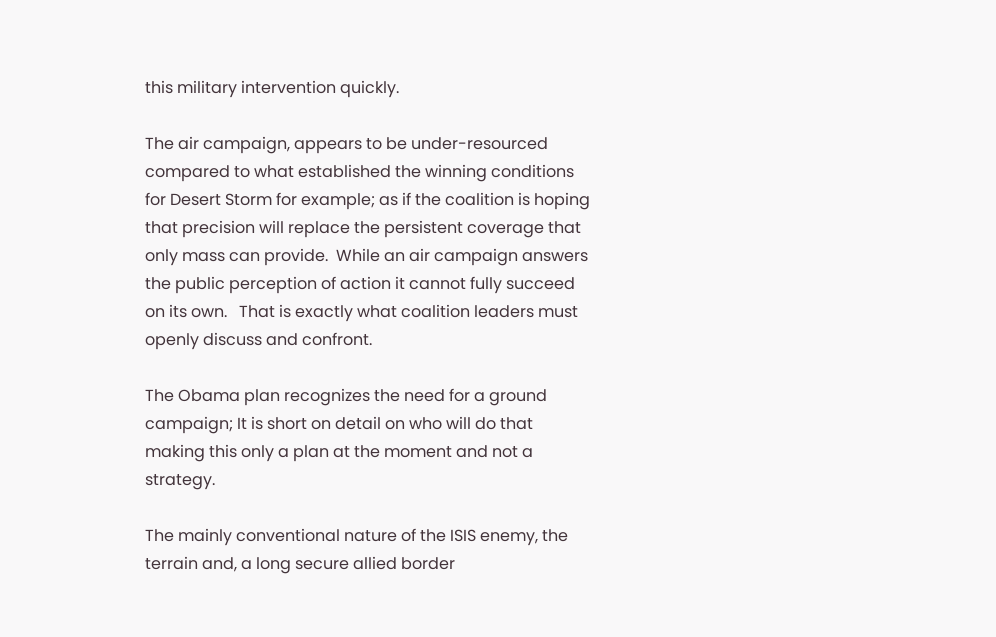this military intervention quickly.

The air campaign, appears to be under-resourced compared to what established the winning conditions for Desert Storm for example; as if the coalition is hoping that precision will replace the persistent coverage that only mass can provide.  While an air campaign answers the public perception of action it cannot fully succeed on its own.   That is exactly what coalition leaders must openly discuss and confront.

The Obama plan recognizes the need for a ground campaign; It is short on detail on who will do that making this only a plan at the moment and not a strategy.

The mainly conventional nature of the ISIS enemy, the terrain and, a long secure allied border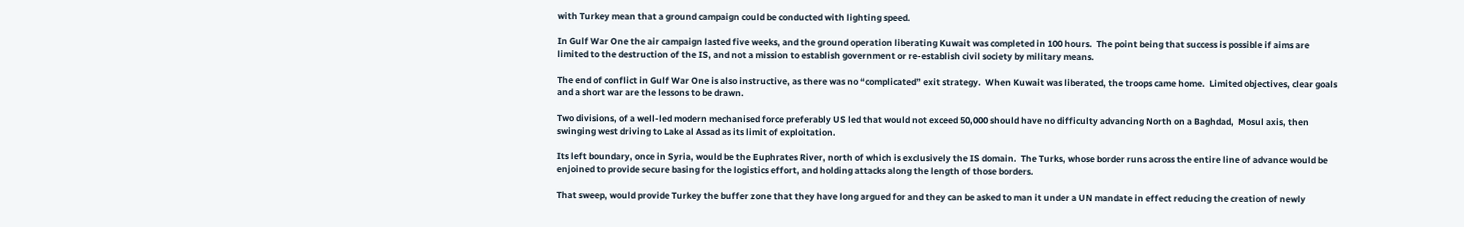with Turkey mean that a ground campaign could be conducted with lighting speed.

In Gulf War One the air campaign lasted five weeks, and the ground operation liberating Kuwait was completed in 100 hours.  The point being that success is possible if aims are limited to the destruction of the IS, and not a mission to establish government or re-establish civil society by military means.

The end of conflict in Gulf War One is also instructive, as there was no “complicated” exit strategy.  When Kuwait was liberated, the troops came home.  Limited objectives, clear goals and a short war are the lessons to be drawn.

Two divisions, of a well-led modern mechanised force preferably US led that would not exceed 50,000 should have no difficulty advancing North on a Baghdad,  Mosul axis, then swinging west driving to Lake al Assad as its limit of exploitation.

Its left boundary, once in Syria, would be the Euphrates River, north of which is exclusively the IS domain.  The Turks, whose border runs across the entire line of advance would be enjoined to provide secure basing for the logistics effort, and holding attacks along the length of those borders.

That sweep, would provide Turkey the buffer zone that they have long argued for and they can be asked to man it under a UN mandate in effect reducing the creation of newly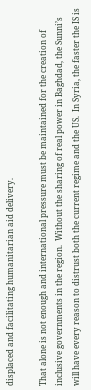displaced and facilitating humanitarian aid delivery.

That alone is not enough and international pressure must be maintained for the creation of inclusive governments in the region.  Without the sharing of real power in Baghdad, the Sunni’s will have every reason to distrust both the current regime and the US.  In Syria, the faster the IS is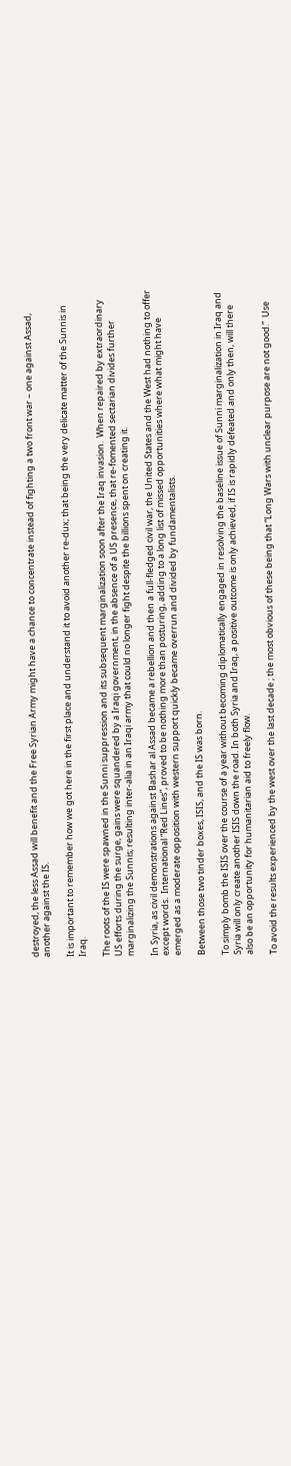destroyed, the less Assad will benefit and the Free Syrian Army might have a chance to concentrate instead of fighting a two front war – one against Assad, another against the IS.

It is important to remember how we got here in the first place and understand it to avoid another re-dux; that being the very delicate matter of the Sunnis in Iraq.

The roots of the IS were spawned in the Sunni suppression and its subsequent marginalization soon after the Iraq invasion.  When repaired by extraordinary US efforts during the surge, gains were squandered by a Iraqi government, in the absence of a US presence, that re-fomented sectarian divides further marginalizing the Sunnis; resulting inter-alia in an Iraqi army that could no longer fight despite the billions spent on creating it.

In Syria, as civil demonstrations against Bashar al Assad became a rebellion and then a full-fledged civil war, the United States and the West had nothing to offer except words.  International “Red Lines”, proved to be nothing more than posturing, adding to a long list of missed opportunities where what might have emerged as a moderate opposition with western support quickly became overrun and divided by fundamentalists.

Between those two tinder boxes, ISIS, and the IS was born.

To simply bomb the ISIS over the course of a year without becoming diplomatically engaged in resolving the baseline issue of Sunni marginalization in Iraq and Syria will only create another ISIS down the road. In both Syria and Iraq, a positive outcome is only achieved, if IS is rapidly defeated and only then, will there also be an opportunity for humanitarian aid to freely flow.

To avoid the results experienced by the west over the last decade ; the most obvious of these being that “Long Wars with unclear purpose are not good.”  Use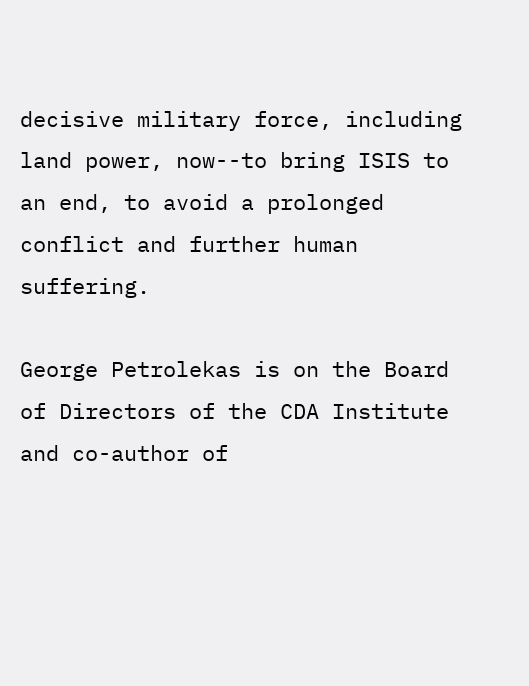decisive military force, including land power, now--to bring ISIS to an end, to avoid a prolonged conflict and further human suffering.

George Petrolekas is on the Board of Directors of the CDA Institute and co-author of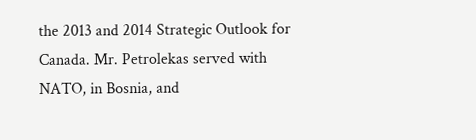the 2013 and 2014 Strategic Outlook for Canada. Mr. Petrolekas served with NATO, in Bosnia, and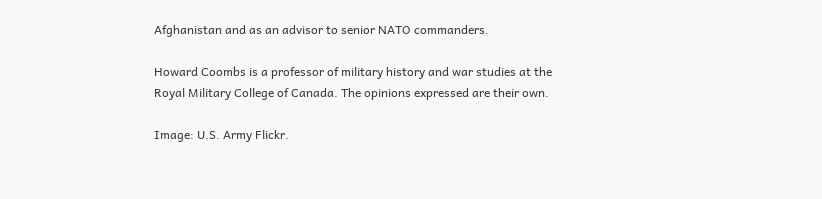Afghanistan and as an advisor to senior NATO commanders.

Howard Coombs is a professor of military history and war studies at the Royal Military College of Canada. The opinions expressed are their own.

Image: U.S. Army Flickr.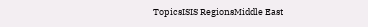TopicsISIS RegionsMiddle East